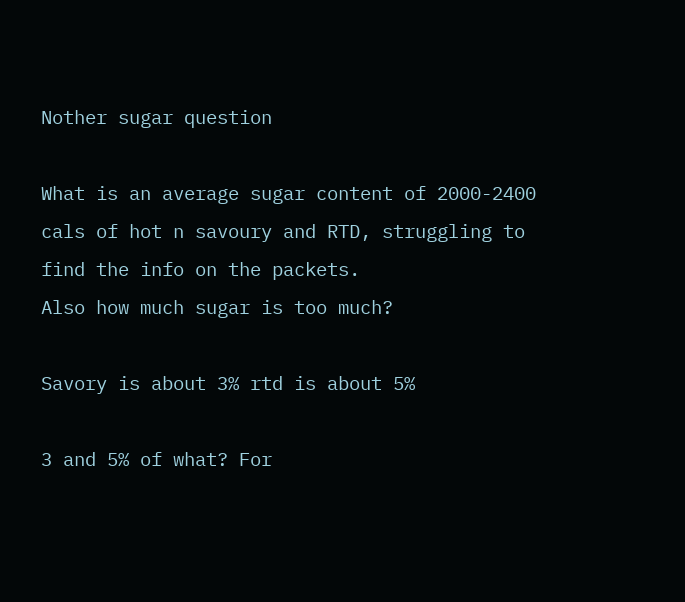Nother sugar question

What is an average sugar content of 2000-2400 cals of hot n savoury and RTD, struggling to find the info on the packets.
Also how much sugar is too much?

Savory is about 3% rtd is about 5%

3 and 5% of what? For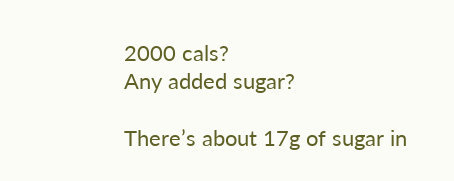2000 cals?
Any added sugar?

There’s about 17g of sugar in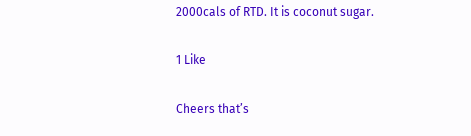2000cals of RTD. It is coconut sugar.

1 Like

Cheers that’s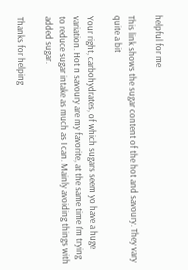helpful for me

This link shows the sugar content of the hot and savoury. They vary quite a bit

Your right, carbohydrates, of which sugars seem yo have a huge variation. Hot n savoury are my favorite, at the same time I’m trying to reduce sugar intake as much as I can. Mainly avoiding things with added sugar.

Thanks for helping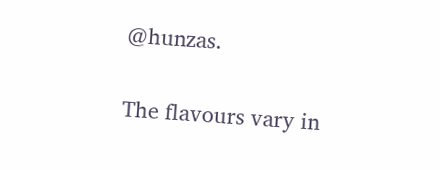@hunzas.

The flavours vary in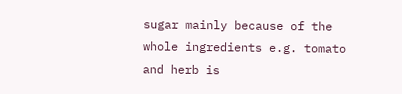sugar mainly because of the whole ingredients e.g. tomato and herb is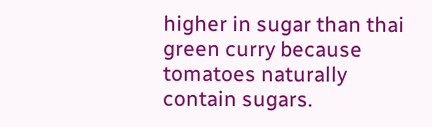higher in sugar than thai green curry because tomatoes naturally contain sugars.